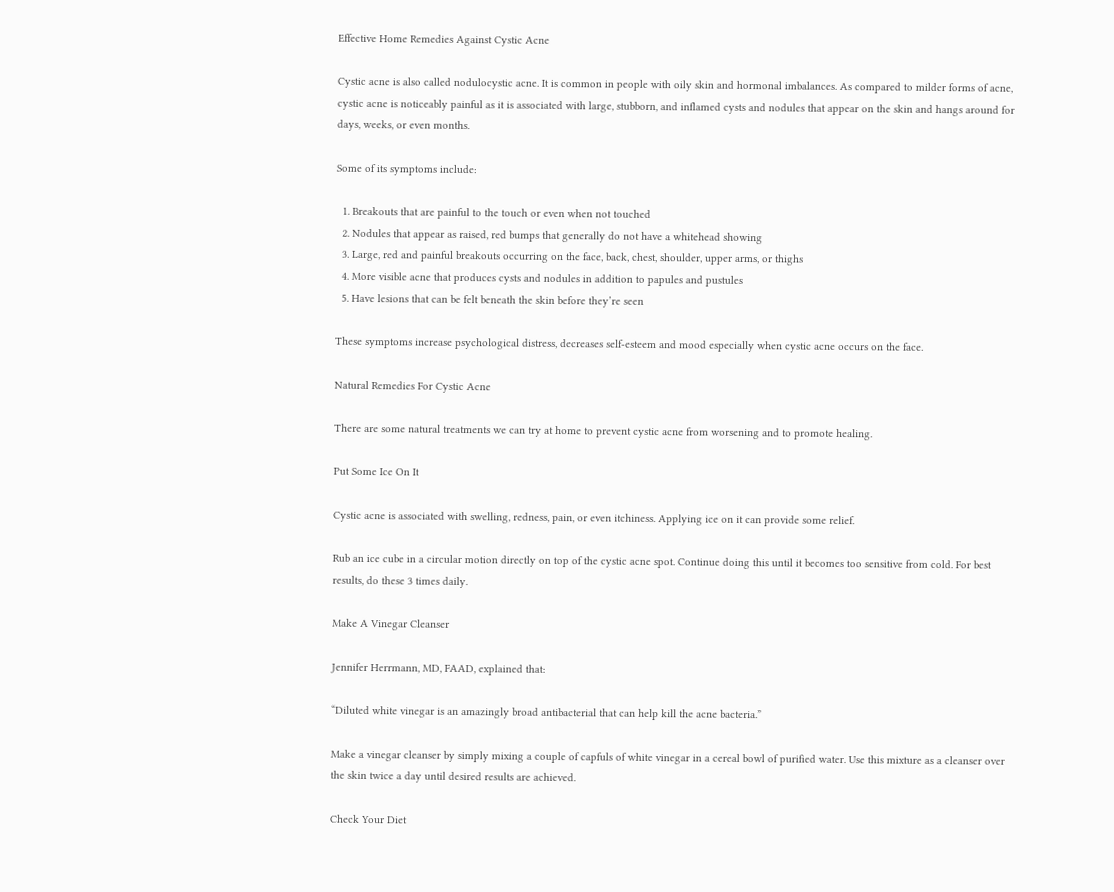Effective Home Remedies Against Cystic Acne

Cystic acne is also called nodulocystic acne. It is common in people with oily skin and hormonal imbalances. As compared to milder forms of acne, cystic acne is noticeably painful as it is associated with large, stubborn, and inflamed cysts and nodules that appear on the skin and hangs around for days, weeks, or even months.

Some of its symptoms include:

  1. Breakouts that are painful to the touch or even when not touched
  2. Nodules that appear as raised, red bumps that generally do not have a whitehead showing
  3. Large, red and painful breakouts occurring on the face, back, chest, shoulder, upper arms, or thighs
  4. More visible acne that produces cysts and nodules in addition to papules and pustules
  5. Have lesions that can be felt beneath the skin before they’re seen

These symptoms increase psychological distress, decreases self-esteem and mood especially when cystic acne occurs on the face.

Natural Remedies For Cystic Acne

There are some natural treatments we can try at home to prevent cystic acne from worsening and to promote healing.

Put Some Ice On It

Cystic acne is associated with swelling, redness, pain, or even itchiness. Applying ice on it can provide some relief.

Rub an ice cube in a circular motion directly on top of the cystic acne spot. Continue doing this until it becomes too sensitive from cold. For best results, do these 3 times daily.

Make A Vinegar Cleanser

Jennifer Herrmann, MD, FAAD, explained that:

“Diluted white vinegar is an amazingly broad antibacterial that can help kill the acne bacteria.”

Make a vinegar cleanser by simply mixing a couple of capfuls of white vinegar in a cereal bowl of purified water. Use this mixture as a cleanser over the skin twice a day until desired results are achieved.

Check Your Diet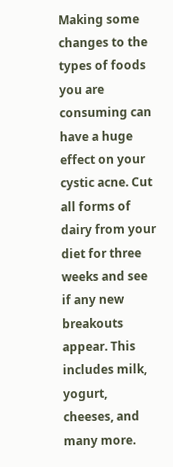Making some changes to the types of foods you are consuming can have a huge effect on your cystic acne. Cut all forms of dairy from your diet for three weeks and see if any new breakouts appear. This includes milk, yogurt, cheeses, and many more.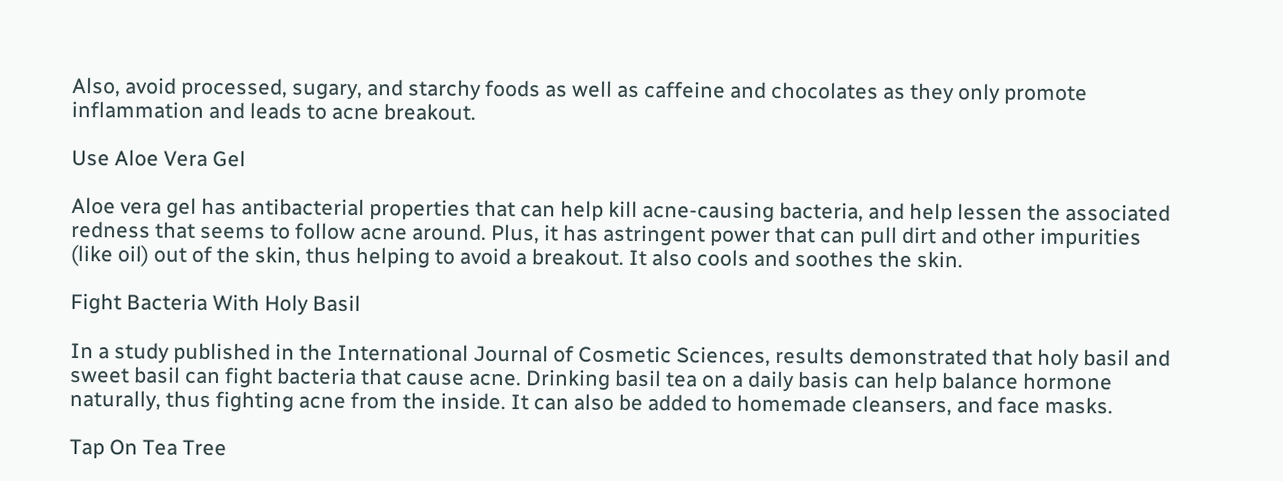Also, avoid processed, sugary, and starchy foods as well as caffeine and chocolates as they only promote inflammation and leads to acne breakout.

Use Aloe Vera Gel

Aloe vera gel has antibacterial properties that can help kill acne-causing bacteria, and help lessen the associated redness that seems to follow acne around. Plus, it has astringent power that can pull dirt and other impurities (like oil) out of the skin, thus helping to avoid a breakout. It also cools and soothes the skin.

Fight Bacteria With Holy Basil

In a study published in the International Journal of Cosmetic Sciences, results demonstrated that holy basil and sweet basil can fight bacteria that cause acne. Drinking basil tea on a daily basis can help balance hormone naturally, thus fighting acne from the inside. It can also be added to homemade cleansers, and face masks.

Tap On Tea Tree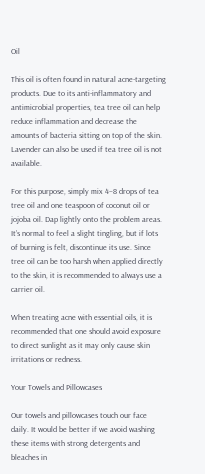Oil

This oil is often found in natural acne-targeting products. Due to its anti-inflammatory and antimicrobial properties, tea tree oil can help reduce inflammation and decrease the amounts of bacteria sitting on top of the skin. Lavender can also be used if tea tree oil is not available.

For this purpose, simply mix 4–8 drops of tea tree oil and one teaspoon of coconut oil or jojoba oil. Dap lightly onto the problem areas. It’s normal to feel a slight tingling, but if lots of burning is felt, discontinue its use. Since tree oil can be too harsh when applied directly to the skin, it is recommended to always use a carrier oil.

When treating acne with essential oils, it is recommended that one should avoid exposure to direct sunlight as it may only cause skin irritations or redness.

Your Towels and Pillowcases

Our towels and pillowcases touch our face daily. It would be better if we avoid washing these items with strong detergents and bleaches in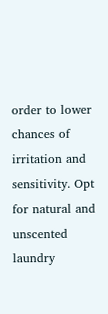order to lower chances of irritation and sensitivity. Opt for natural and unscented laundry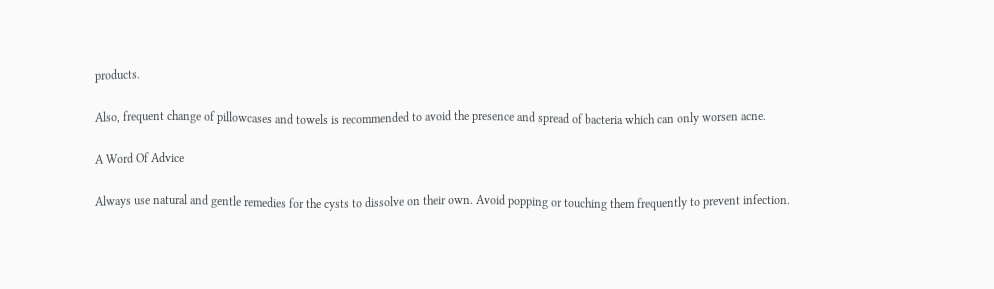products.

Also, frequent change of pillowcases and towels is recommended to avoid the presence and spread of bacteria which can only worsen acne.

A Word Of Advice

Always use natural and gentle remedies for the cysts to dissolve on their own. Avoid popping or touching them frequently to prevent infection.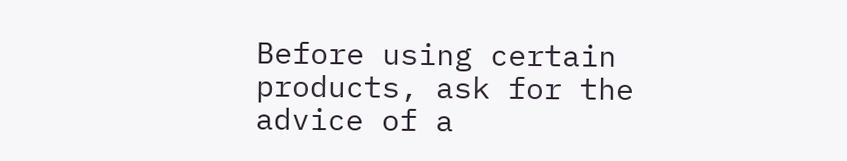Before using certain products, ask for the advice of a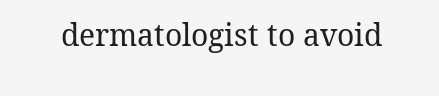dermatologist to avoid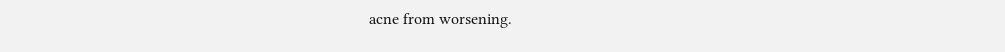acne from worsening.